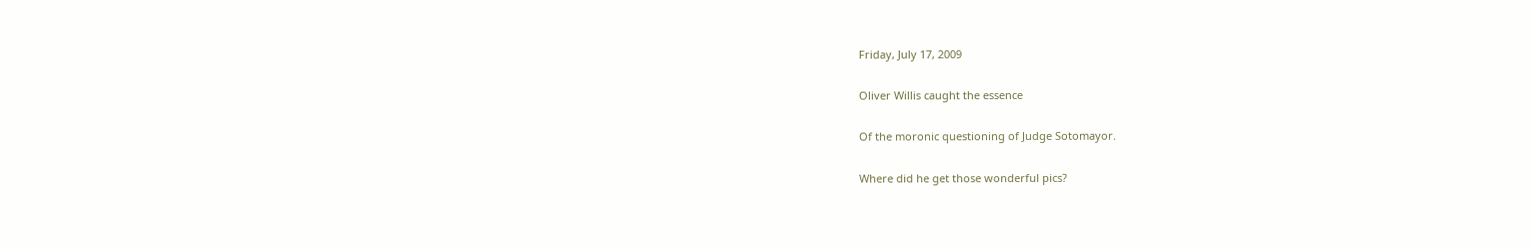Friday, July 17, 2009

Oliver Willis caught the essence

Of the moronic questioning of Judge Sotomayor.

Where did he get those wonderful pics?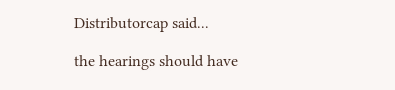Distributorcap said...

the hearings should have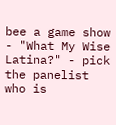bee a game show - "What My Wise Latina?" - pick the panelist who is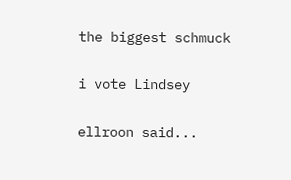the biggest schmuck

i vote Lindsey

ellroon said...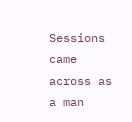Sessions came across as a man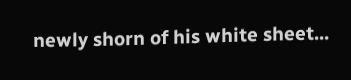newly shorn of his white sheet...